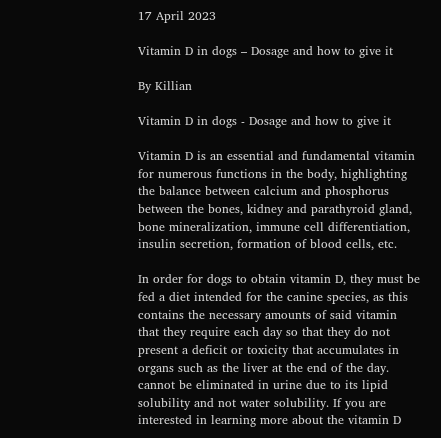17 April 2023

Vitamin D in dogs – Dosage and how to give it

By Killian

Vitamin D in dogs - Dosage and how to give it

Vitamin D is an essential and fundamental vitamin for numerous functions in the body, highlighting the balance between calcium and phosphorus between the bones, kidney and parathyroid gland, bone mineralization, immune cell differentiation, insulin secretion, formation of blood cells, etc.

In order for dogs to obtain vitamin D, they must be fed a diet intended for the canine species, as this contains the necessary amounts of said vitamin that they require each day so that they do not present a deficit or toxicity that accumulates in organs such as the liver at the end of the day. cannot be eliminated in urine due to its lipid solubility and not water solubility. If you are interested in learning more about the vitamin D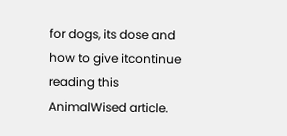for dogs, its dose and how to give itcontinue reading this AnimalWised article.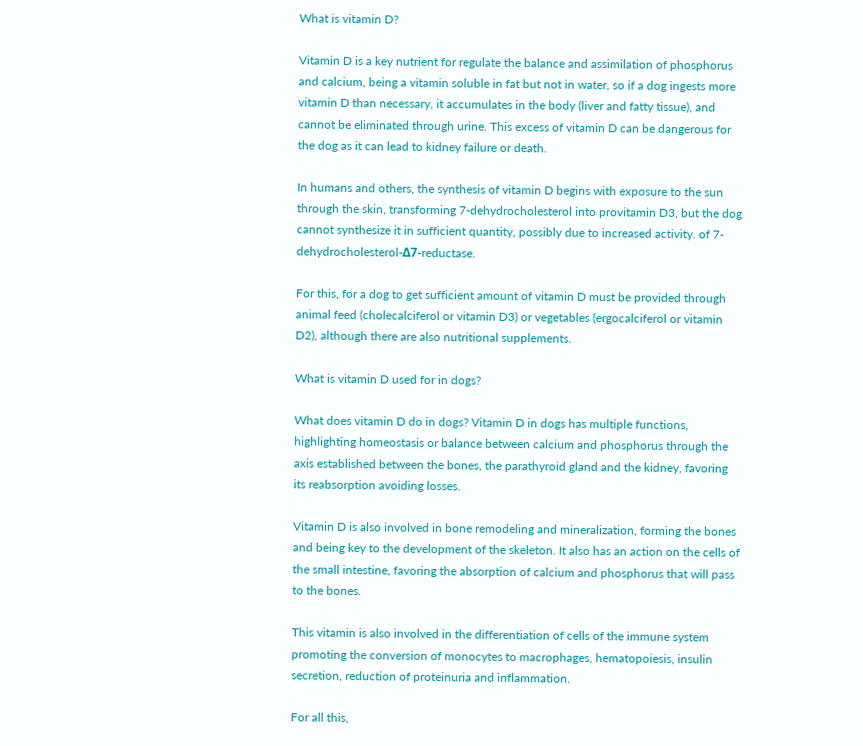What is vitamin D?

Vitamin D is a key nutrient for regulate the balance and assimilation of phosphorus and calcium, being a vitamin soluble in fat but not in water, so if a dog ingests more vitamin D than necessary, it accumulates in the body (liver and fatty tissue), and cannot be eliminated through urine. This excess of vitamin D can be dangerous for the dog as it can lead to kidney failure or death.

In humans and others, the synthesis of vitamin D begins with exposure to the sun through the skin, transforming 7-dehydrocholesterol into provitamin D3, but the dog cannot synthesize it in sufficient quantity, possibly due to increased activity. of 7-dehydrocholesterol-Δ7-reductase.

For this, for a dog to get sufficient amount of vitamin D must be provided through animal feed (cholecalciferol or vitamin D3) or vegetables (ergocalciferol or vitamin D2), although there are also nutritional supplements.

What is vitamin D used for in dogs?

What does vitamin D do in dogs? Vitamin D in dogs has multiple functions, highlighting homeostasis or balance between calcium and phosphorus through the axis established between the bones, the parathyroid gland and the kidney, favoring its reabsorption avoiding losses.

Vitamin D is also involved in bone remodeling and mineralization, forming the bones and being key to the development of the skeleton. It also has an action on the cells of the small intestine, favoring the absorption of calcium and phosphorus that will pass to the bones.

This vitamin is also involved in the differentiation of cells of the immune system promoting the conversion of monocytes to macrophages, hematopoiesis, insulin secretion, reduction of proteinuria and inflammation.

For all this,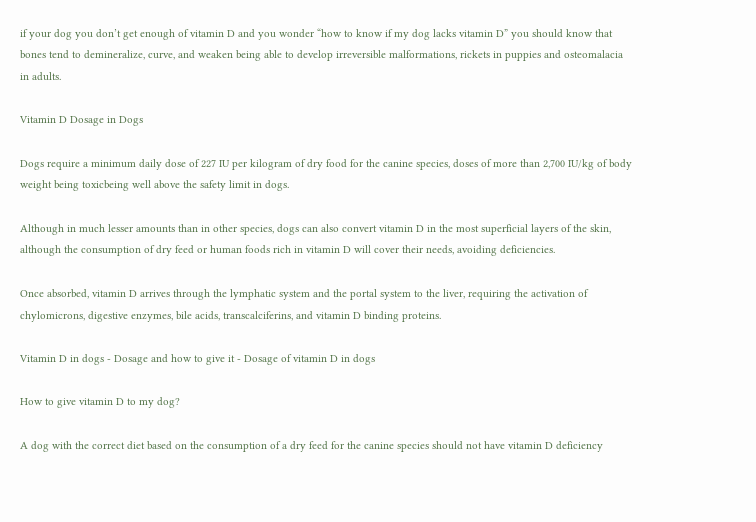if your dog you don’t get enough of vitamin D and you wonder “how to know if my dog lacks vitamin D” you should know that bones tend to demineralize, curve, and weaken being able to develop irreversible malformations, rickets in puppies and osteomalacia in adults.

Vitamin D Dosage in Dogs

Dogs require a minimum daily dose of 227 IU per kilogram of dry food for the canine species, doses of more than 2,700 IU/kg of body weight being toxicbeing well above the safety limit in dogs.

Although in much lesser amounts than in other species, dogs can also convert vitamin D in the most superficial layers of the skin, although the consumption of dry feed or human foods rich in vitamin D will cover their needs, avoiding deficiencies.

Once absorbed, vitamin D arrives through the lymphatic system and the portal system to the liver, requiring the activation of chylomicrons, digestive enzymes, bile acids, transcalciferins, and vitamin D binding proteins.

Vitamin D in dogs - Dosage and how to give it - Dosage of vitamin D in dogs

How to give vitamin D to my dog?

A dog with the correct diet based on the consumption of a dry feed for the canine species should not have vitamin D deficiency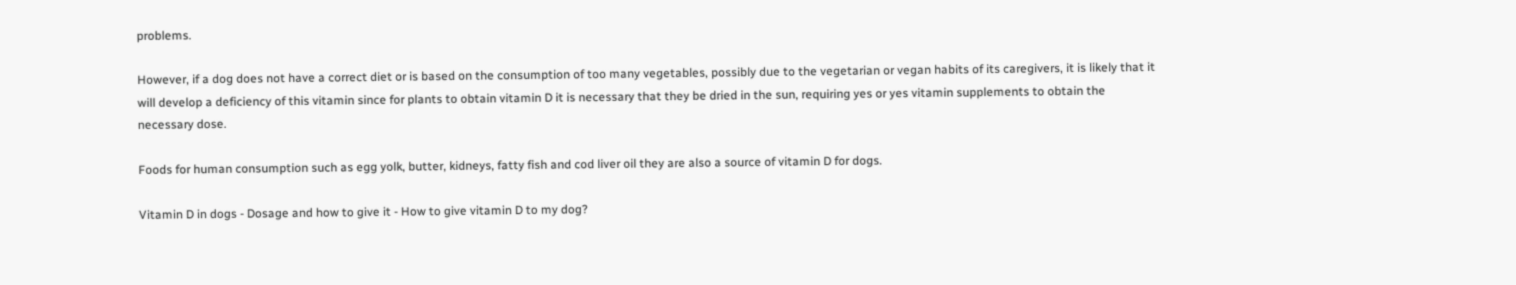problems.

However, if a dog does not have a correct diet or is based on the consumption of too many vegetables, possibly due to the vegetarian or vegan habits of its caregivers, it is likely that it will develop a deficiency of this vitamin since for plants to obtain vitamin D it is necessary that they be dried in the sun, requiring yes or yes vitamin supplements to obtain the necessary dose.

Foods for human consumption such as egg yolk, butter, kidneys, fatty fish and cod liver oil they are also a source of vitamin D for dogs.

Vitamin D in dogs - Dosage and how to give it - How to give vitamin D to my dog?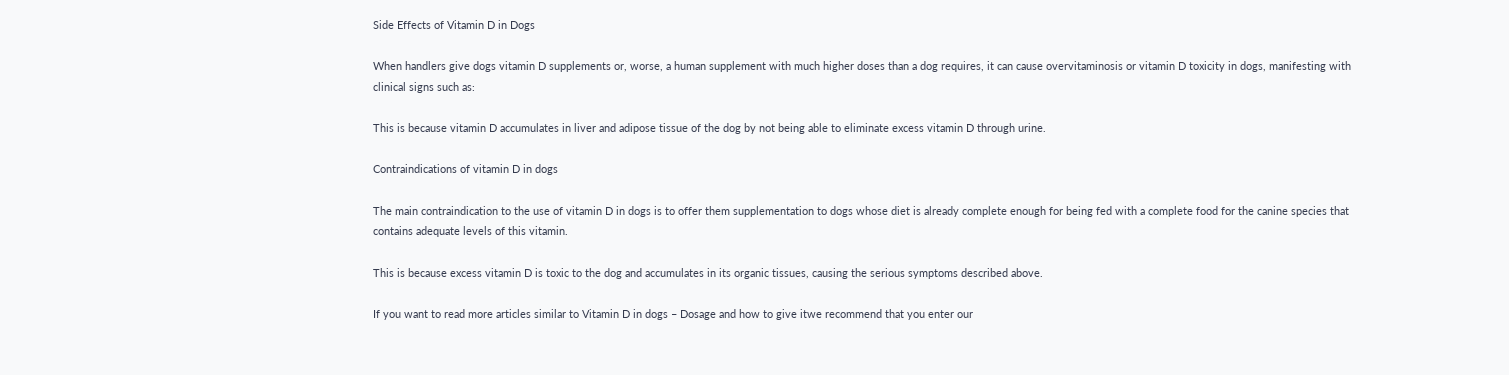Side Effects of Vitamin D in Dogs

When handlers give dogs vitamin D supplements or, worse, a human supplement with much higher doses than a dog requires, it can cause overvitaminosis or vitamin D toxicity in dogs, manifesting with clinical signs such as:

This is because vitamin D accumulates in liver and adipose tissue of the dog by not being able to eliminate excess vitamin D through urine.

Contraindications of vitamin D in dogs

The main contraindication to the use of vitamin D in dogs is to offer them supplementation to dogs whose diet is already complete enough for being fed with a complete food for the canine species that contains adequate levels of this vitamin.

This is because excess vitamin D is toxic to the dog and accumulates in its organic tissues, causing the serious symptoms described above.

If you want to read more articles similar to Vitamin D in dogs – Dosage and how to give itwe recommend that you enter our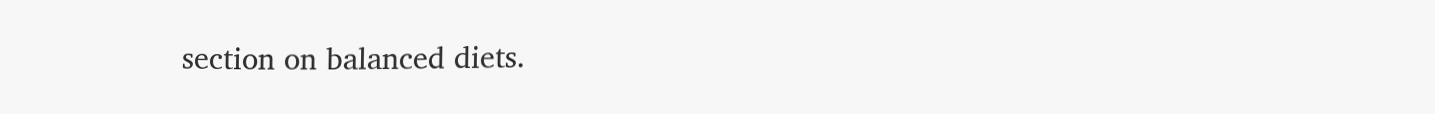section on balanced diets.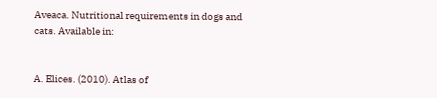Aveaca. Nutritional requirements in dogs and cats. Available in:


A. Elices. (2010). Atlas of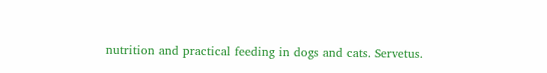nutrition and practical feeding in dogs and cats. Servetus.